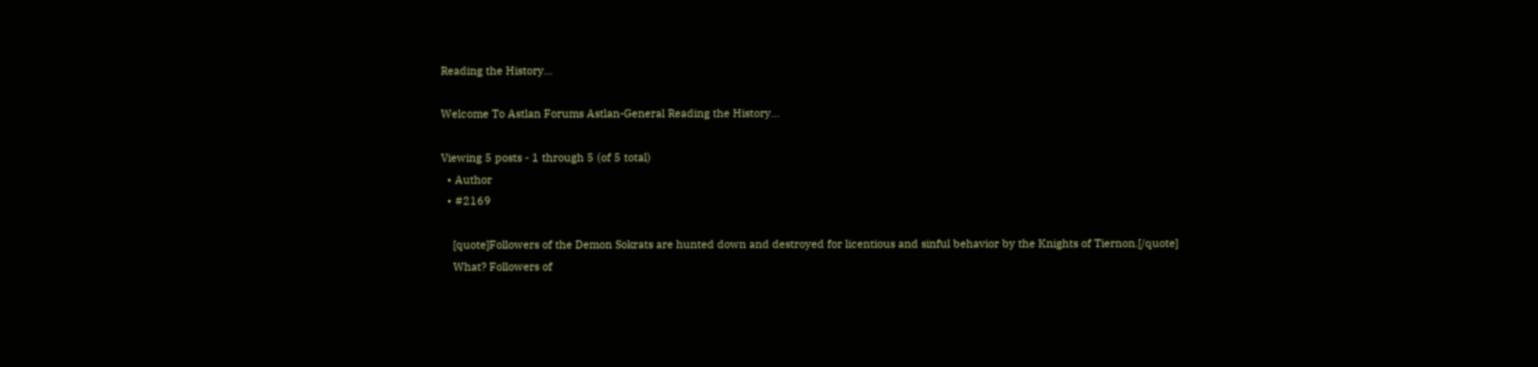Reading the History…

Welcome To Astlan Forums Astlan-General Reading the History…

Viewing 5 posts - 1 through 5 (of 5 total)
  • Author
  • #2169

    [quote]Followers of the Demon Sokrats are hunted down and destroyed for licentious and sinful behavior by the Knights of Tiernon.[/quote]
    What? Followers of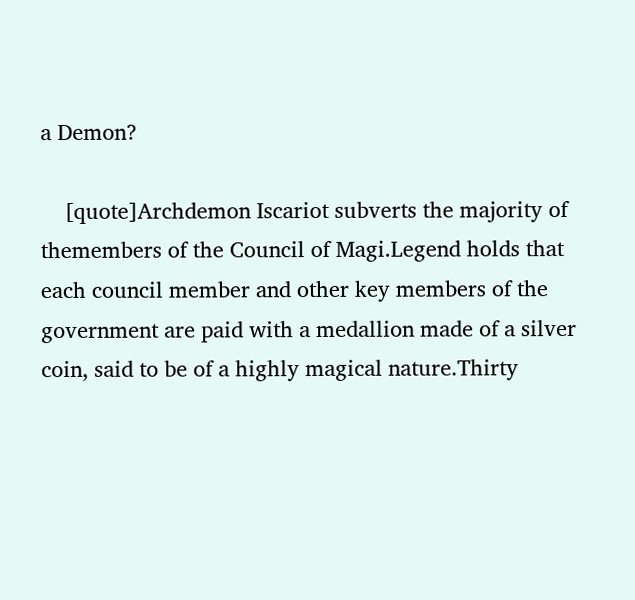a Demon?

    [quote]Archdemon Iscariot subverts the majority of themembers of the Council of Magi.Legend holds that each council member and other key members of the government are paid with a medallion made of a silver coin, said to be of a highly magical nature.Thirty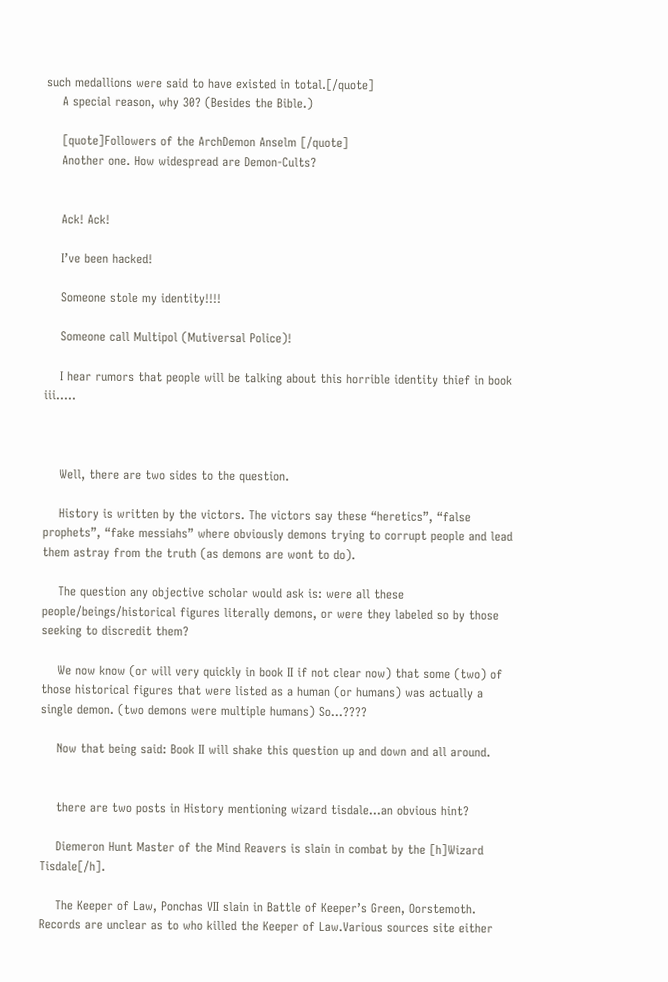such medallions were said to have existed in total.[/quote]
    A special reason, why 30? (Besides the Bible.)

    [quote]Followers of the ArchDemon Anselm [/quote]
    Another one. How widespread are Demon-Cults?


    Ack! Ack!

    I’ve been hacked!

    Someone stole my identity!!!!

    Someone call Multipol (Mutiversal Police)!

    I hear rumors that people will be talking about this horrible identity thief in book iii…..



    Well, there are two sides to the question.

    History is written by the victors. The victors say these “heretics”, “false prophets”, “fake messiahs” where obviously demons trying to corrupt people and lead them astray from the truth (as demons are wont to do).

    The question any objective scholar would ask is: were all these people/beings/historical figures literally demons, or were they labeled so by those seeking to discredit them?

    We now know (or will very quickly in book II if not clear now) that some (two) of those historical figures that were listed as a human (or humans) was actually a single demon. (two demons were multiple humans) So…????

    Now that being said: Book II will shake this question up and down and all around.


    there are two posts in History mentioning wizard tisdale…an obvious hint?

    Diemeron Hunt Master of the Mind Reavers is slain in combat by the [h]Wizard Tisdale[/h].

    The Keeper of Law, Ponchas VII slain in Battle of Keeper’s Green, Oorstemoth. Records are unclear as to who killed the Keeper of Law.Various sources site either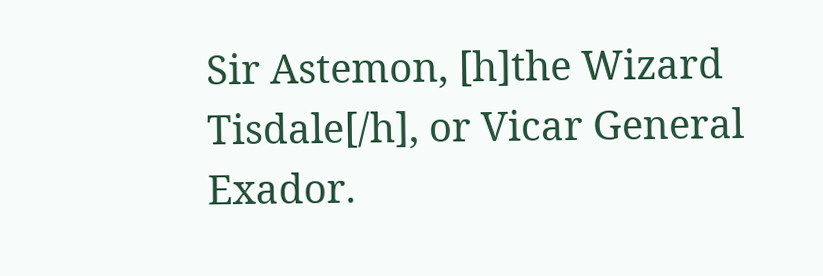Sir Astemon, [h]the Wizard Tisdale[/h], or Vicar General Exador.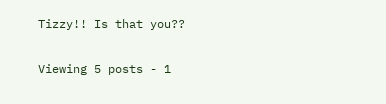Tizzy!! Is that you??

Viewing 5 posts - 1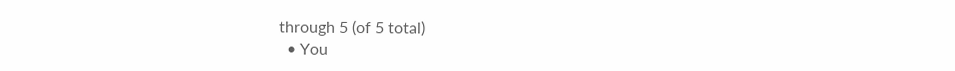through 5 (of 5 total)
  • You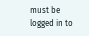must be logged in to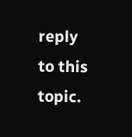reply to this topic.